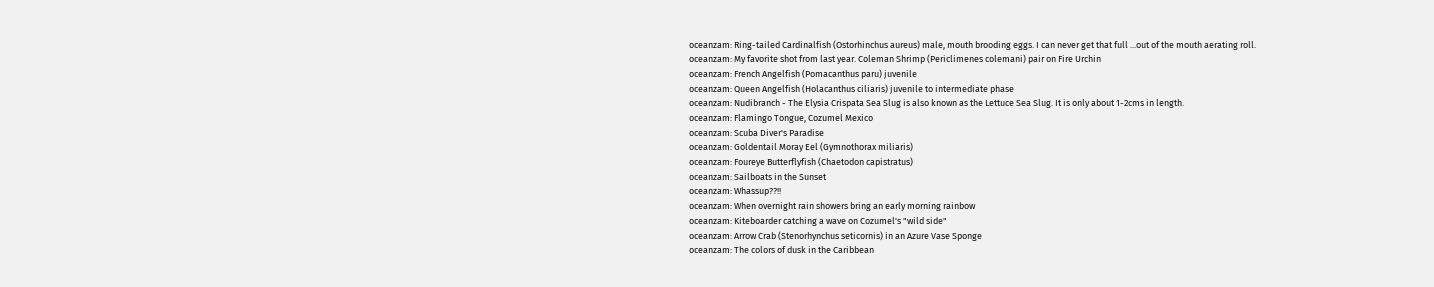oceanzam: Ring-tailed Cardinalfish (Ostorhinchus aureus) male, mouth brooding eggs. I can never get that full ...out of the mouth aerating roll.
oceanzam: My favorite shot from last year. Coleman Shrimp (Periclimenes colemani) pair on Fire Urchin
oceanzam: French Angelfish (Pomacanthus paru) juvenile
oceanzam: Queen Angelfish (Holacanthus ciliaris) juvenile to intermediate phase
oceanzam: Nudibranch - The Elysia Crispata Sea Slug is also known as the Lettuce Sea Slug. It is only about 1-2cms in length.
oceanzam: Flamingo Tongue, Cozumel Mexico
oceanzam: Scuba Diver's Paradise
oceanzam: Goldentail Moray Eel (Gymnothorax miliaris)
oceanzam: Foureye Butterflyfish (Chaetodon capistratus)
oceanzam: Sailboats in the Sunset
oceanzam: Whassup??!!
oceanzam: When overnight rain showers bring an early morning rainbow
oceanzam: Kiteboarder catching a wave on Cozumel's "wild side"
oceanzam: Arrow Crab (Stenorhynchus seticornis) in an Azure Vase Sponge
oceanzam: The colors of dusk in the Caribbean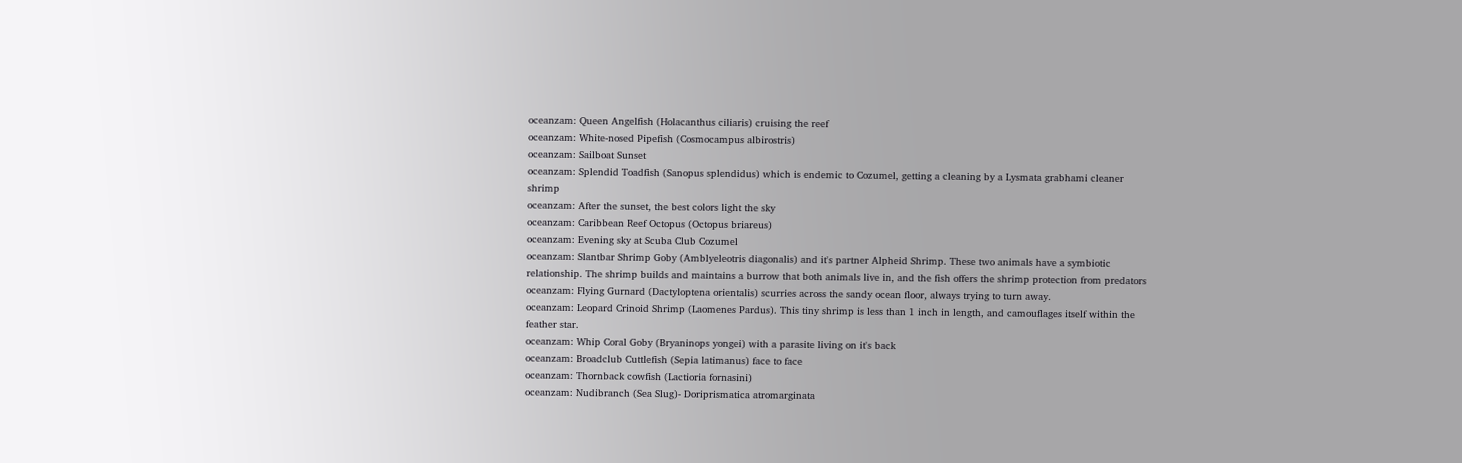oceanzam: Queen Angelfish (Holacanthus ciliaris) cruising the reef
oceanzam: White-nosed Pipefish (Cosmocampus albirostris)
oceanzam: Sailboat Sunset
oceanzam: Splendid Toadfish (Sanopus splendidus) which is endemic to Cozumel, getting a cleaning by a Lysmata grabhami cleaner shrimp
oceanzam: After the sunset, the best colors light the sky
oceanzam: Caribbean Reef Octopus (Octopus briareus)
oceanzam: Evening sky at Scuba Club Cozumel
oceanzam: Slantbar Shrimp Goby (Amblyeleotris diagonalis) and it's partner Alpheid Shrimp. These two animals have a symbiotic relationship. The shrimp builds and maintains a burrow that both animals live in, and the fish offers the shrimp protection from predators
oceanzam: Flying Gurnard (Dactyloptena orientalis) scurries across the sandy ocean floor, always trying to turn away.
oceanzam: Leopard Crinoid Shrimp (Laomenes Pardus). This tiny shrimp is less than 1 inch in length, and camouflages itself within the feather star.
oceanzam: Whip Coral Goby (Bryaninops yongei) with a parasite living on it's back
oceanzam: Broadclub Cuttlefish (Sepia latimanus) face to face
oceanzam: Thornback cowfish (Lactioria fornasini)
oceanzam: Nudibranch (Sea Slug)- Doriprismatica atromarginata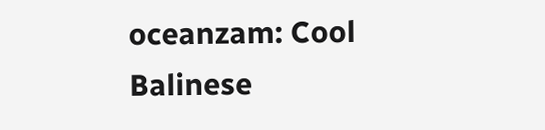oceanzam: Cool Balinese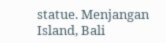statue. Menjangan Island, Bali